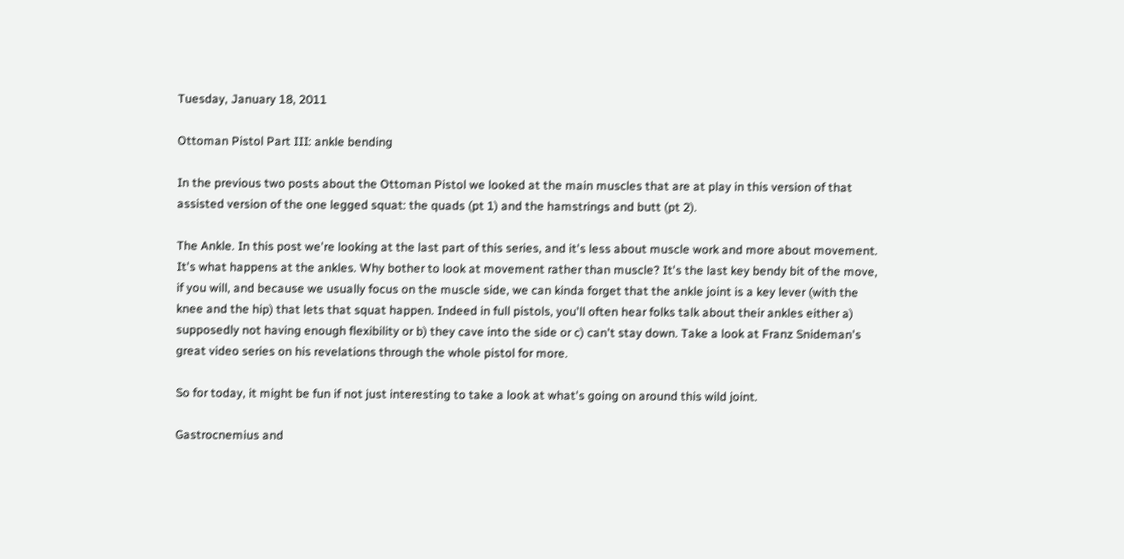Tuesday, January 18, 2011

Ottoman Pistol Part III: ankle bending

In the previous two posts about the Ottoman Pistol we looked at the main muscles that are at play in this version of that assisted version of the one legged squat: the quads (pt 1) and the hamstrings and butt (pt 2).

The Ankle. In this post we're looking at the last part of this series, and it's less about muscle work and more about movement. It's what happens at the ankles. Why bother to look at movement rather than muscle? It's the last key bendy bit of the move, if you will, and because we usually focus on the muscle side, we can kinda forget that the ankle joint is a key lever (with the knee and the hip) that lets that squat happen. Indeed in full pistols, you'll often hear folks talk about their ankles either a) supposedly not having enough flexibility or b) they cave into the side or c) can't stay down. Take a look at Franz Snideman's great video series on his revelations through the whole pistol for more.

So for today, it might be fun if not just interesting to take a look at what's going on around this wild joint.

Gastrocnemius and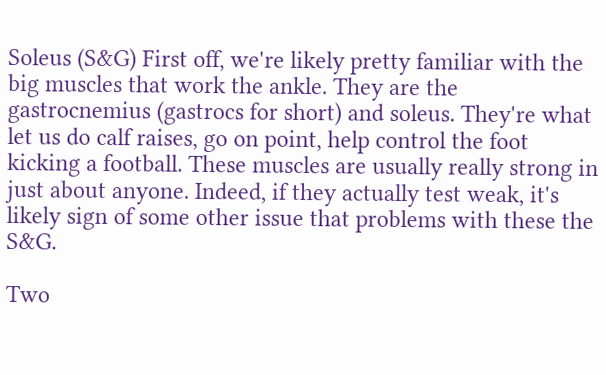Soleus (S&G) First off, we're likely pretty familiar with the big muscles that work the ankle. They are the gastrocnemius (gastrocs for short) and soleus. They're what let us do calf raises, go on point, help control the foot kicking a football. These muscles are usually really strong in just about anyone. Indeed, if they actually test weak, it's likely sign of some other issue that problems with these the S&G.

Two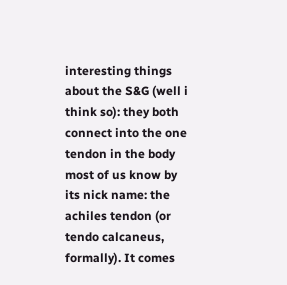interesting things about the S&G (well i think so): they both connect into the one tendon in the body most of us know by its nick name: the achiles tendon (or tendo calcaneus, formally). It comes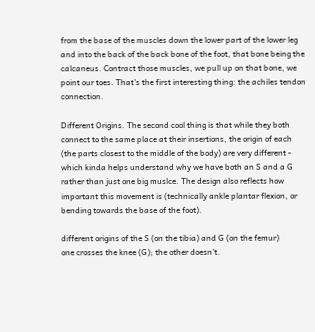from the base of the muscles down the lower part of the lower leg and into the back of the back bone of the foot, that bone being the calcaneus. Contract those muscles, we pull up on that bone, we point our toes. That's the first interesting thing: the achiles tendon connection.

Different Origins. The second cool thing is that while they both connect to the same place at their insertions, the origin of each (the parts closest to the middle of the body) are very different - which kinda helps understand why we have both an S and a G rather than just one big muslce. The design also reflects how important this movement is (technically ankle plantar flexion, or bending towards the base of the foot).

different origins of the S (on the tibia) and G (on the femur)
one crosses the knee (G); the other doesn't.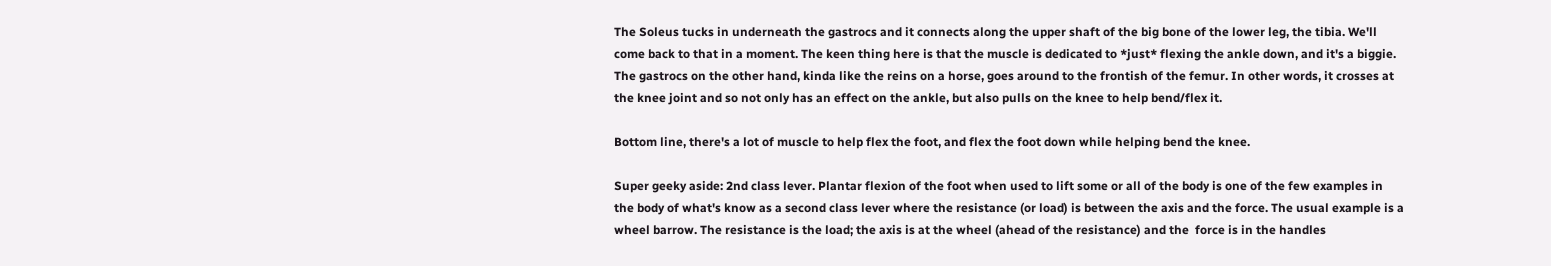The Soleus tucks in underneath the gastrocs and it connects along the upper shaft of the big bone of the lower leg, the tibia. We'll come back to that in a moment. The keen thing here is that the muscle is dedicated to *just* flexing the ankle down, and it's a biggie. The gastrocs on the other hand, kinda like the reins on a horse, goes around to the frontish of the femur. In other words, it crosses at the knee joint and so not only has an effect on the ankle, but also pulls on the knee to help bend/flex it.

Bottom line, there's a lot of muscle to help flex the foot, and flex the foot down while helping bend the knee.

Super geeky aside: 2nd class lever. Plantar flexion of the foot when used to lift some or all of the body is one of the few examples in the body of what's know as a second class lever where the resistance (or load) is between the axis and the force. The usual example is a wheel barrow. The resistance is the load; the axis is at the wheel (ahead of the resistance) and the  force is in the handles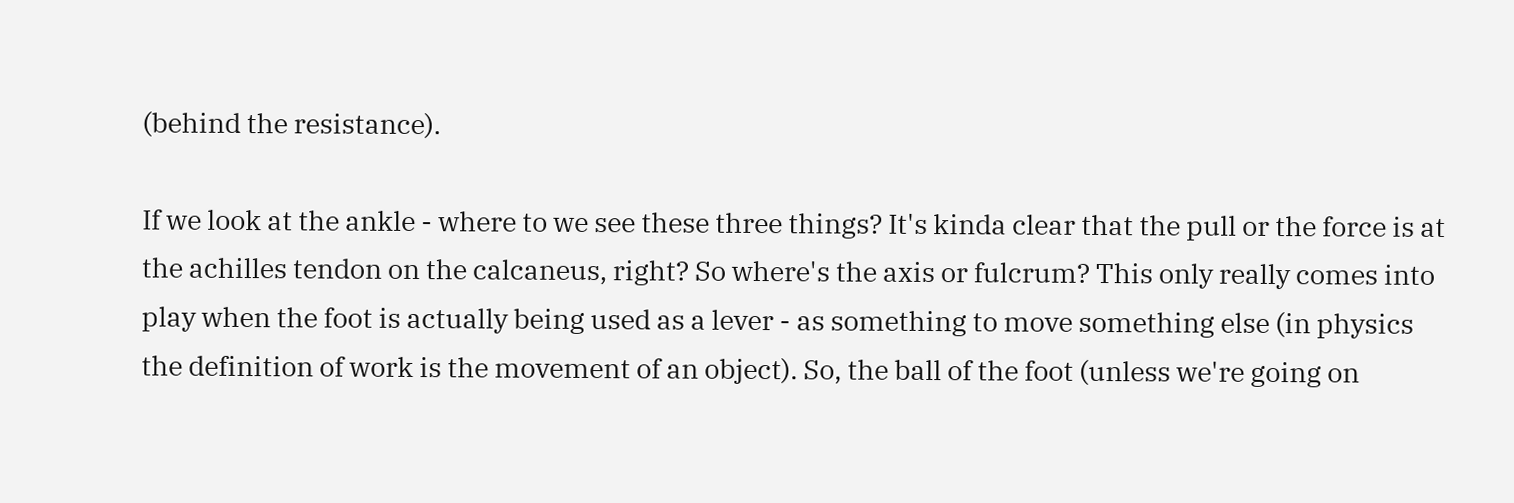(behind the resistance).

If we look at the ankle - where to we see these three things? It's kinda clear that the pull or the force is at the achilles tendon on the calcaneus, right? So where's the axis or fulcrum? This only really comes into play when the foot is actually being used as a lever - as something to move something else (in physics the definition of work is the movement of an object). So, the ball of the foot (unless we're going on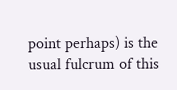point perhaps) is the usual fulcrum of this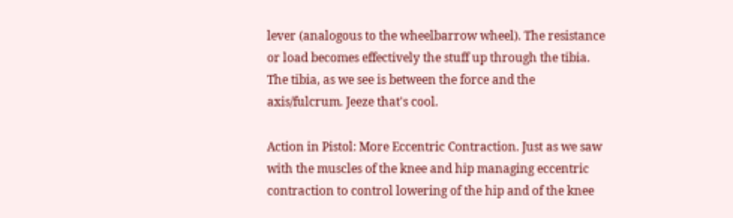lever (analogous to the wheelbarrow wheel). The resistance or load becomes effectively the stuff up through the tibia. The tibia, as we see is between the force and the axis/fulcrum. Jeeze that's cool.

Action in Pistol: More Eccentric Contraction. Just as we saw with the muscles of the knee and hip managing eccentric contraction to control lowering of the hip and of the knee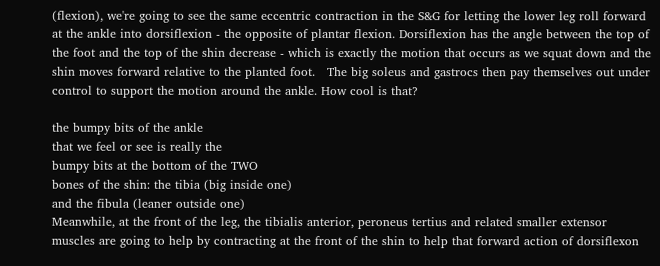(flexion), we're going to see the same eccentric contraction in the S&G for letting the lower leg roll forward at the ankle into dorsiflexion - the opposite of plantar flexion. Dorsiflexion has the angle between the top of the foot and the top of the shin decrease - which is exactly the motion that occurs as we squat down and the shin moves forward relative to the planted foot.   The big soleus and gastrocs then pay themselves out under control to support the motion around the ankle. How cool is that?

the bumpy bits of the ankle
that we feel or see is really the
bumpy bits at the bottom of the TWO
bones of the shin: the tibia (big inside one)
and the fibula (leaner outside one)
Meanwhile, at the front of the leg, the tibialis anterior, peroneus tertius and related smaller extensor muscles are going to help by contracting at the front of the shin to help that forward action of dorsiflexon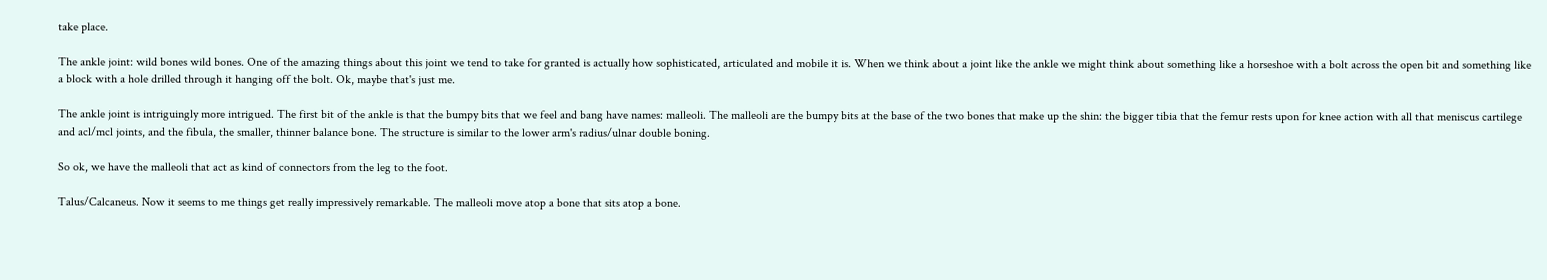take place.

The ankle joint: wild bones wild bones. One of the amazing things about this joint we tend to take for granted is actually how sophisticated, articulated and mobile it is. When we think about a joint like the ankle we might think about something like a horseshoe with a bolt across the open bit and something like a block with a hole drilled through it hanging off the bolt. Ok, maybe that's just me.

The ankle joint is intriguingly more intrigued. The first bit of the ankle is that the bumpy bits that we feel and bang have names: malleoli. The malleoli are the bumpy bits at the base of the two bones that make up the shin: the bigger tibia that the femur rests upon for knee action with all that meniscus cartilege and acl/mcl joints, and the fibula, the smaller, thinner balance bone. The structure is similar to the lower arm's radius/ulnar double boning.

So ok, we have the malleoli that act as kind of connectors from the leg to the foot.

Talus/Calcaneus. Now it seems to me things get really impressively remarkable. The malleoli move atop a bone that sits atop a bone.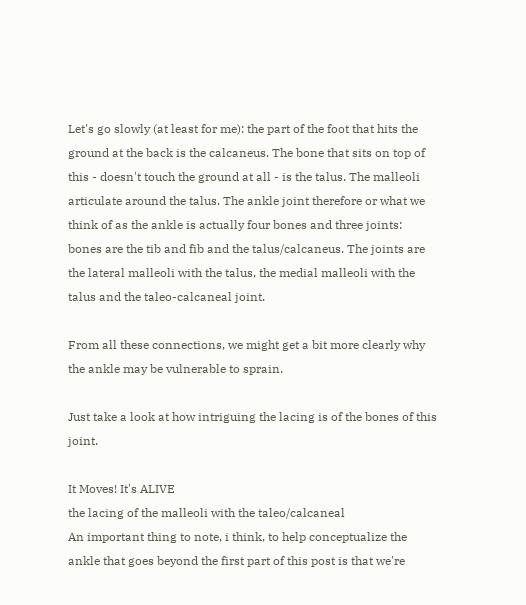Let's go slowly (at least for me): the part of the foot that hits the ground at the back is the calcaneus. The bone that sits on top of this - doesn't touch the ground at all - is the talus. The malleoli articulate around the talus. The ankle joint therefore or what we think of as the ankle is actually four bones and three joints: bones are the tib and fib and the talus/calcaneus. The joints are the lateral malleoli with the talus, the medial malleoli with the talus and the taleo-calcaneal joint.

From all these connections, we might get a bit more clearly why the ankle may be vulnerable to sprain.

Just take a look at how intriguing the lacing is of the bones of this joint.

It Moves! It's ALIVE
the lacing of the malleoli with the taleo/calcaneal
An important thing to note, i think, to help conceptualize the ankle that goes beyond the first part of this post is that we're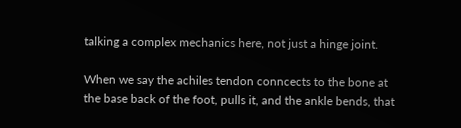talking a complex mechanics here, not just a hinge joint.

When we say the achiles tendon conncects to the bone at the base back of the foot, pulls it, and the ankle bends, that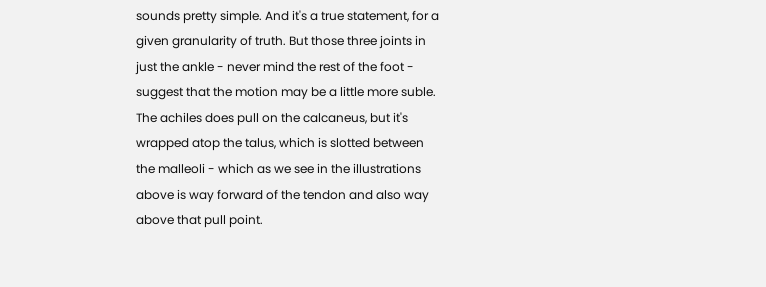sounds pretty simple. And it's a true statement, for a given granularity of truth. But those three joints in just the ankle - never mind the rest of the foot - suggest that the motion may be a little more suble. The achiles does pull on the calcaneus, but it's wrapped atop the talus, which is slotted between the malleoli - which as we see in the illustrations above is way forward of the tendon and also way above that pull point.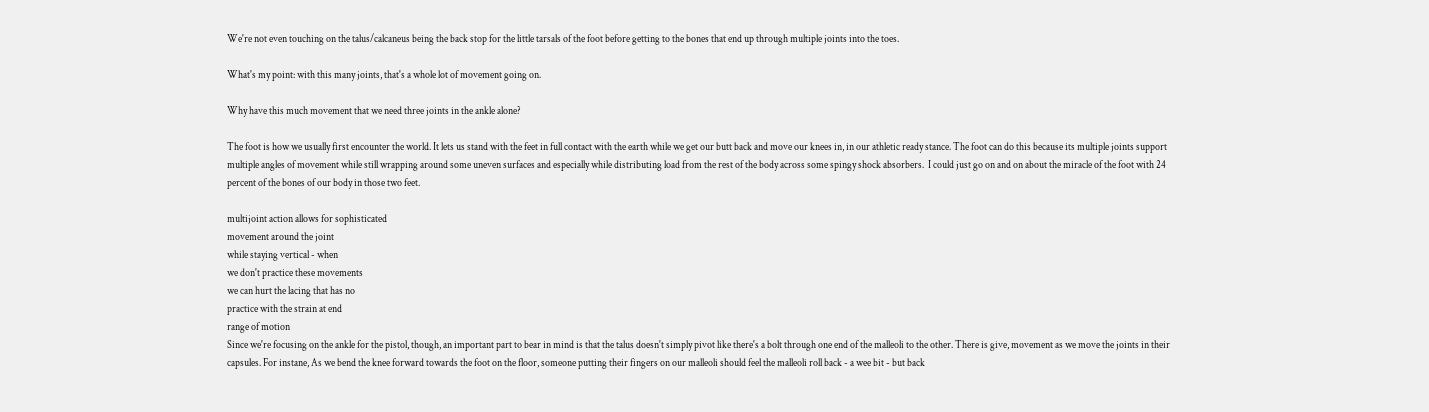We're not even touching on the talus/calcaneus being the back stop for the little tarsals of the foot before getting to the bones that end up through multiple joints into the toes.

What's my point: with this many joints, that's a whole lot of movement going on.

Why have this much movement that we need three joints in the ankle alone?

The foot is how we usually first encounter the world. It lets us stand with the feet in full contact with the earth while we get our butt back and move our knees in, in our athletic ready stance. The foot can do this because its multiple joints support multiple angles of movement while still wrapping around some uneven surfaces and especially while distributing load from the rest of the body across some spingy shock absorbers.  I could just go on and on about the miracle of the foot with 24 percent of the bones of our body in those two feet.

multijoint action allows for sophisticated
movement around the joint
while staying vertical - when
we don't practice these movements
we can hurt the lacing that has no
practice with the strain at end
range of motion
Since we're focusing on the ankle for the pistol, though, an important part to bear in mind is that the talus doesn't simply pivot like there's a bolt through one end of the malleoli to the other. There is give, movement as we move the joints in their capsules. For instane, As we bend the knee forward towards the foot on the floor, someone putting their fingers on our malleoli should feel the malleoli roll back - a wee bit - but back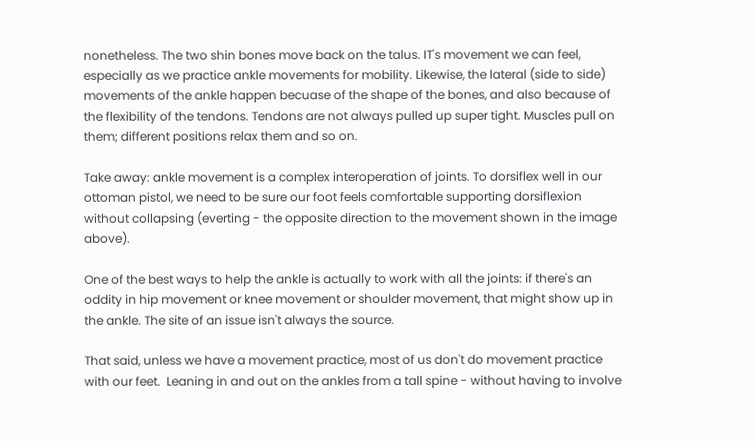nonetheless. The two shin bones move back on the talus. IT's movement we can feel, especially as we practice ankle movements for mobility. Likewise, the lateral (side to side) movements of the ankle happen becuase of the shape of the bones, and also because of the flexibility of the tendons. Tendons are not always pulled up super tight. Muscles pull on them; different positions relax them and so on.

Take away: ankle movement is a complex interoperation of joints. To dorsiflex well in our ottoman pistol, we need to be sure our foot feels comfortable supporting dorsiflexion without collapsing (everting - the opposite direction to the movement shown in the image above).

One of the best ways to help the ankle is actually to work with all the joints: if there's an oddity in hip movement or knee movement or shoulder movement, that might show up in the ankle. The site of an issue isn't always the source.

That said, unless we have a movement practice, most of us don't do movement practice with our feet.  Leaning in and out on the ankles from a tall spine - without having to involve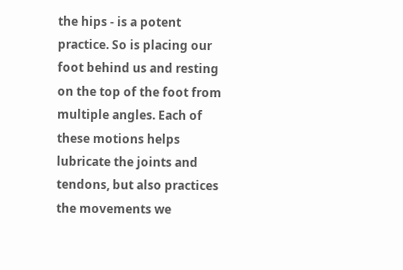the hips - is a potent practice. So is placing our foot behind us and resting on the top of the foot from multiple angles. Each of these motions helps lubricate the joints and tendons, but also practices the movements we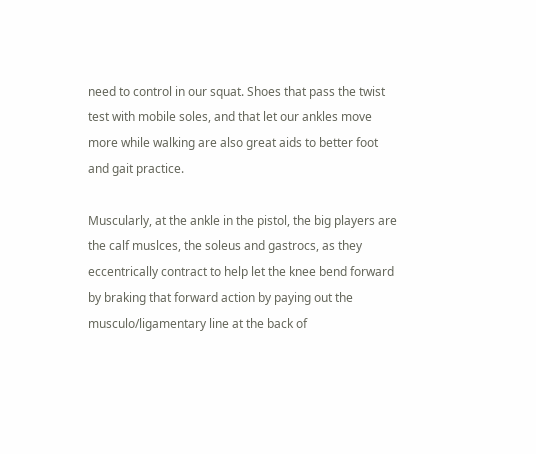need to control in our squat. Shoes that pass the twist test with mobile soles, and that let our ankles move more while walking are also great aids to better foot and gait practice.

Muscularly, at the ankle in the pistol, the big players are the calf muslces, the soleus and gastrocs, as they eccentrically contract to help let the knee bend forward by braking that forward action by paying out the musculo/ligamentary line at the back of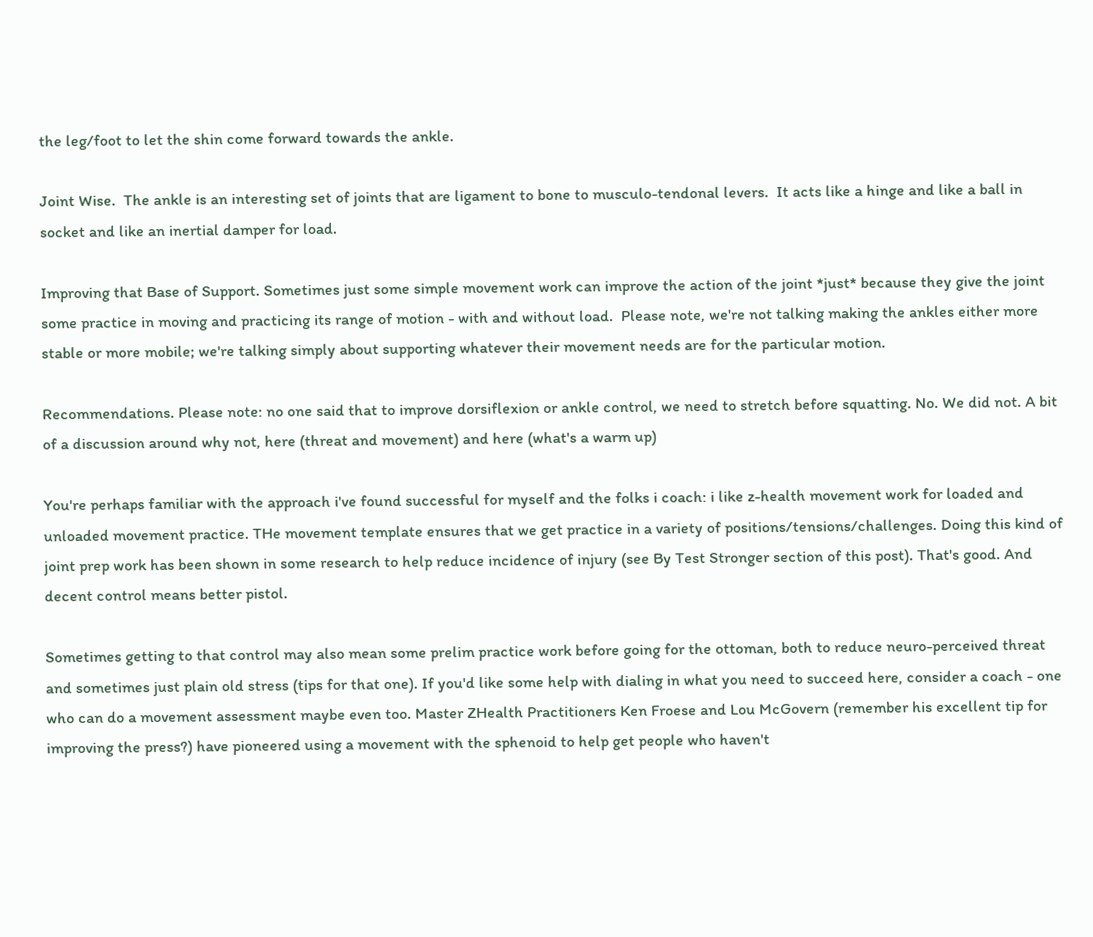the leg/foot to let the shin come forward towards the ankle.

Joint Wise.  The ankle is an interesting set of joints that are ligament to bone to musculo-tendonal levers.  It acts like a hinge and like a ball in socket and like an inertial damper for load.

Improving that Base of Support. Sometimes just some simple movement work can improve the action of the joint *just* because they give the joint some practice in moving and practicing its range of motion - with and without load.  Please note, we're not talking making the ankles either more stable or more mobile; we're talking simply about supporting whatever their movement needs are for the particular motion.

Recommendations. Please note: no one said that to improve dorsiflexion or ankle control, we need to stretch before squatting. No. We did not. A bit of a discussion around why not, here (threat and movement) and here (what's a warm up)

You're perhaps familiar with the approach i've found successful for myself and the folks i coach: i like z-health movement work for loaded and unloaded movement practice. THe movement template ensures that we get practice in a variety of positions/tensions/challenges. Doing this kind of joint prep work has been shown in some research to help reduce incidence of injury (see By Test Stronger section of this post). That's good. And decent control means better pistol.

Sometimes getting to that control may also mean some prelim practice work before going for the ottoman, both to reduce neuro-perceived threat and sometimes just plain old stress (tips for that one). If you'd like some help with dialing in what you need to succeed here, consider a coach - one who can do a movement assessment maybe even too. Master ZHealth Practitioners Ken Froese and Lou McGovern (remember his excellent tip for improving the press?) have pioneered using a movement with the sphenoid to help get people who haven't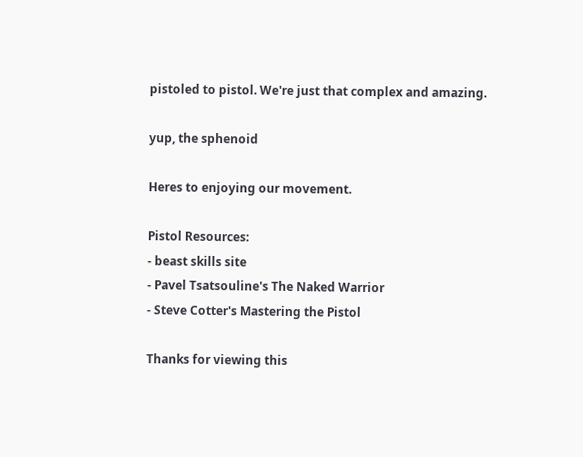pistoled to pistol. We're just that complex and amazing.

yup, the sphenoid

Heres to enjoying our movement.

Pistol Resources:
- beast skills site
- Pavel Tsatsouline's The Naked Warrior
- Steve Cotter's Mastering the Pistol

Thanks for viewing this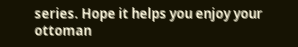series. Hope it helps you enjoy your ottoman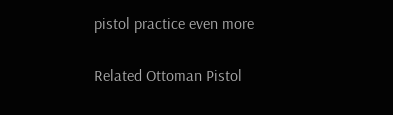pistol practice even more

Related Ottoman Pistol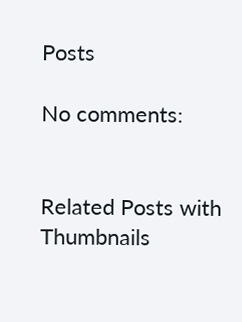Posts

No comments:


Related Posts with Thumbnails